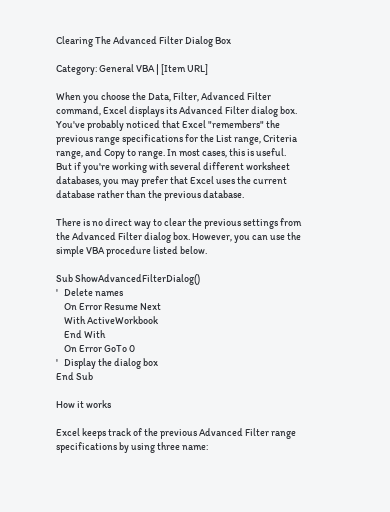Clearing The Advanced Filter Dialog Box

Category: General VBA | [Item URL]

When you choose the Data, Filter, Advanced Filter command, Excel displays its Advanced Filter dialog box. You've probably noticed that Excel "remembers" the previous range specifications for the List range, Criteria range, and Copy to range. In most cases, this is useful. But if you're working with several different worksheet databases, you may prefer that Excel uses the current database rather than the previous database.

There is no direct way to clear the previous settings from the Advanced Filter dialog box. However, you can use the simple VBA procedure listed below.

Sub ShowAdvancedFilterDialog()
'   Delete names
    On Error Resume Next
    With ActiveWorkbook
    End With
    On Error GoTo 0
'   Display the dialog box
End Sub

How it works

Excel keeps track of the previous Advanced Filter range specifications by using three name: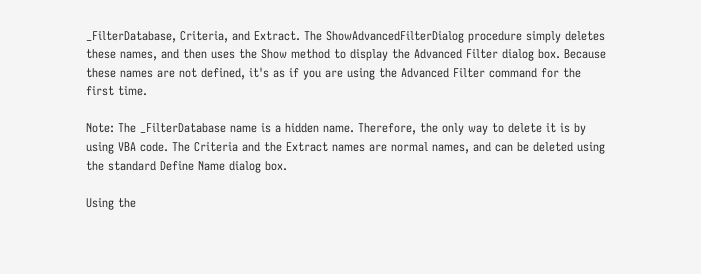_FilterDatabase, Criteria, and Extract. The ShowAdvancedFilterDialog procedure simply deletes these names, and then uses the Show method to display the Advanced Filter dialog box. Because these names are not defined, it's as if you are using the Advanced Filter command for the first time.

Note: The _FilterDatabase name is a hidden name. Therefore, the only way to delete it is by using VBA code. The Criteria and the Extract names are normal names, and can be deleted using the standard Define Name dialog box.

Using the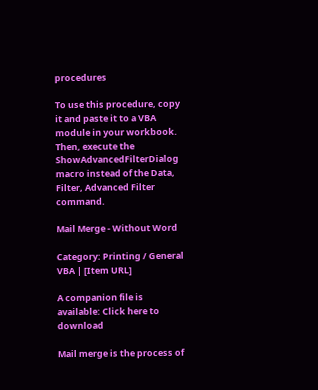procedures

To use this procedure, copy it and paste it to a VBA module in your workbook. Then, execute the ShowAdvancedFilterDialog macro instead of the Data, Filter, Advanced Filter command.

Mail Merge - Without Word

Category: Printing / General VBA | [Item URL]

A companion file is available: Click here to download

Mail merge is the process of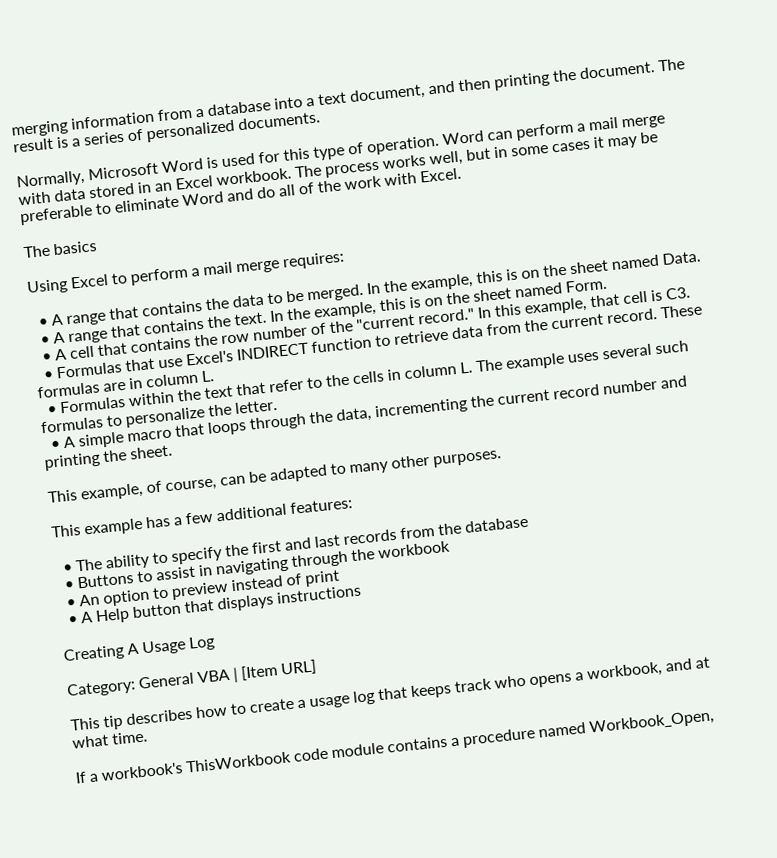merging information from a database into a text document, and then printing the document. The result is a series of personalized documents.

Normally, Microsoft Word is used for this type of operation. Word can perform a mail merge with data stored in an Excel workbook. The process works well, but in some cases it may be preferable to eliminate Word and do all of the work with Excel.

The basics

Using Excel to perform a mail merge requires:

  • A range that contains the data to be merged. In the example, this is on the sheet named Data.
  • A range that contains the text. In the example, this is on the sheet named Form.
  • A cell that contains the row number of the "current record." In this example, that cell is C3.
  • Formulas that use Excel's INDIRECT function to retrieve data from the current record. These formulas are in column L.
  • Formulas within the text that refer to the cells in column L. The example uses several such formulas to personalize the letter.
  • A simple macro that loops through the data, incrementing the current record number and printing the sheet.

This example, of course, can be adapted to many other purposes.

This example has a few additional features:

  • The ability to specify the first and last records from the database
  • Buttons to assist in navigating through the workbook
  • An option to preview instead of print
  • A Help button that displays instructions

Creating A Usage Log

Category: General VBA | [Item URL]

This tip describes how to create a usage log that keeps track who opens a workbook, and at what time.

If a workbook's ThisWorkbook code module contains a procedure named Workbook_Open,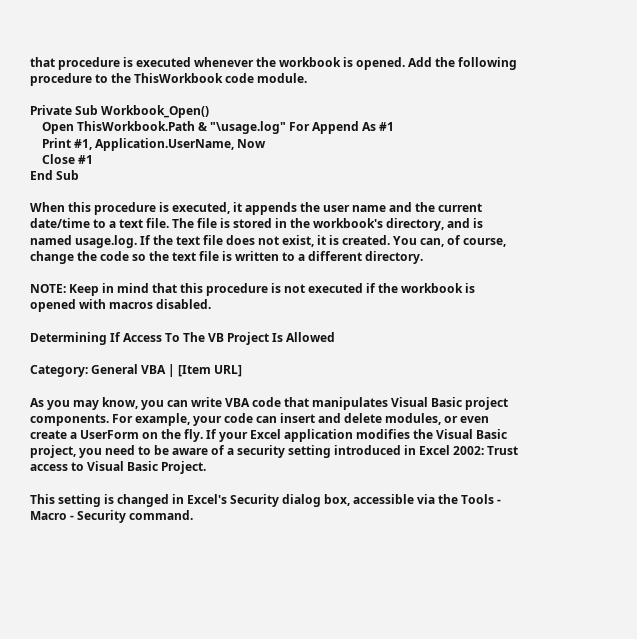that procedure is executed whenever the workbook is opened. Add the following procedure to the ThisWorkbook code module.

Private Sub Workbook_Open()
    Open ThisWorkbook.Path & "\usage.log" For Append As #1
    Print #1, Application.UserName, Now
    Close #1
End Sub

When this procedure is executed, it appends the user name and the current date/time to a text file. The file is stored in the workbook's directory, and is named usage.log. If the text file does not exist, it is created. You can, of course, change the code so the text file is written to a different directory.

NOTE: Keep in mind that this procedure is not executed if the workbook is opened with macros disabled.

Determining If Access To The VB Project Is Allowed

Category: General VBA | [Item URL]

As you may know, you can write VBA code that manipulates Visual Basic project components. For example, your code can insert and delete modules, or even create a UserForm on the fly. If your Excel application modifies the Visual Basic project, you need to be aware of a security setting introduced in Excel 2002: Trust access to Visual Basic Project.

This setting is changed in Excel's Security dialog box, accessible via the Tools - Macro - Security command.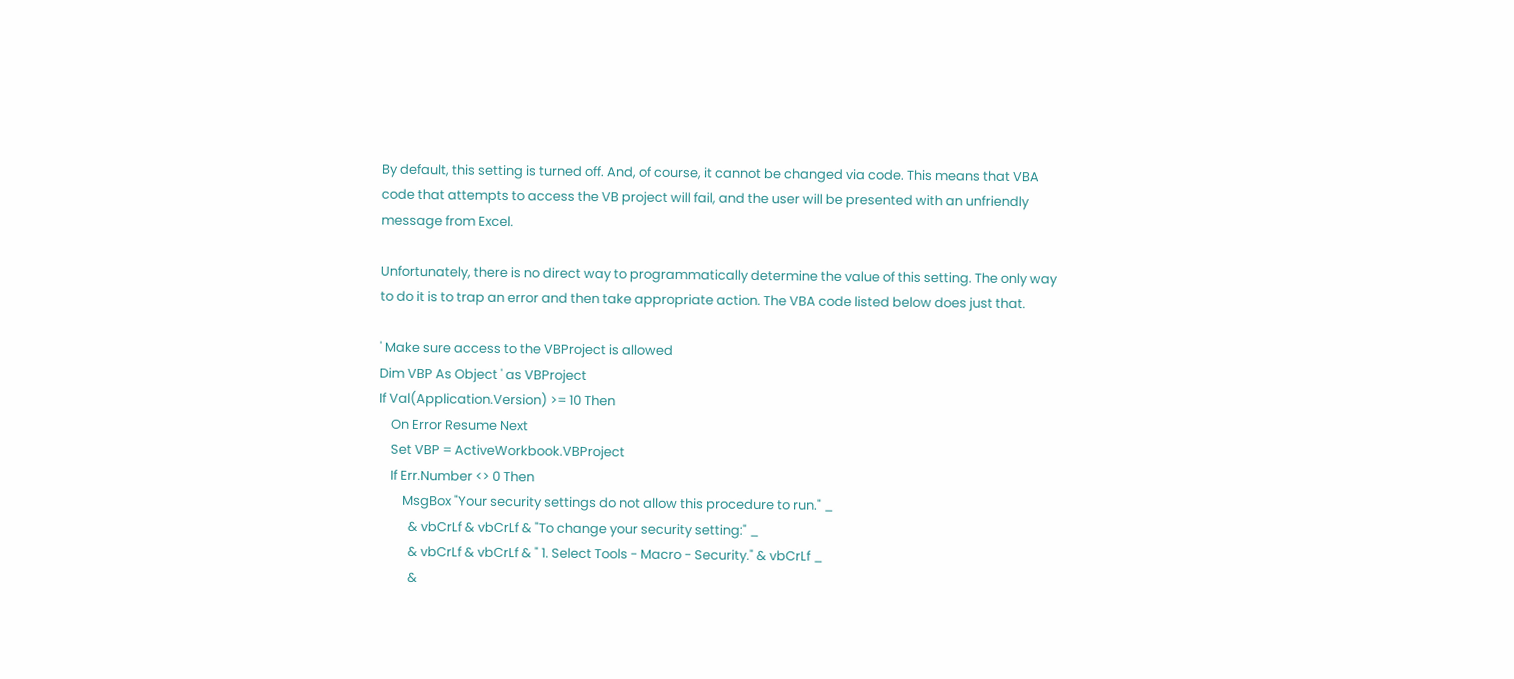By default, this setting is turned off. And, of course, it cannot be changed via code. This means that VBA code that attempts to access the VB project will fail, and the user will be presented with an unfriendly message from Excel.

Unfortunately, there is no direct way to programmatically determine the value of this setting. The only way to do it is to trap an error and then take appropriate action. The VBA code listed below does just that.

' Make sure access to the VBProject is allowed
Dim VBP As Object ' as VBProject
If Val(Application.Version) >= 10 Then
    On Error Resume Next
    Set VBP = ActiveWorkbook.VBProject
    If Err.Number <> 0 Then
        MsgBox "Your security settings do not allow this procedure to run." _
          & vbCrLf & vbCrLf & "To change your security setting:" _
          & vbCrLf & vbCrLf & " 1. Select Tools - Macro - Security." & vbCrLf _
          &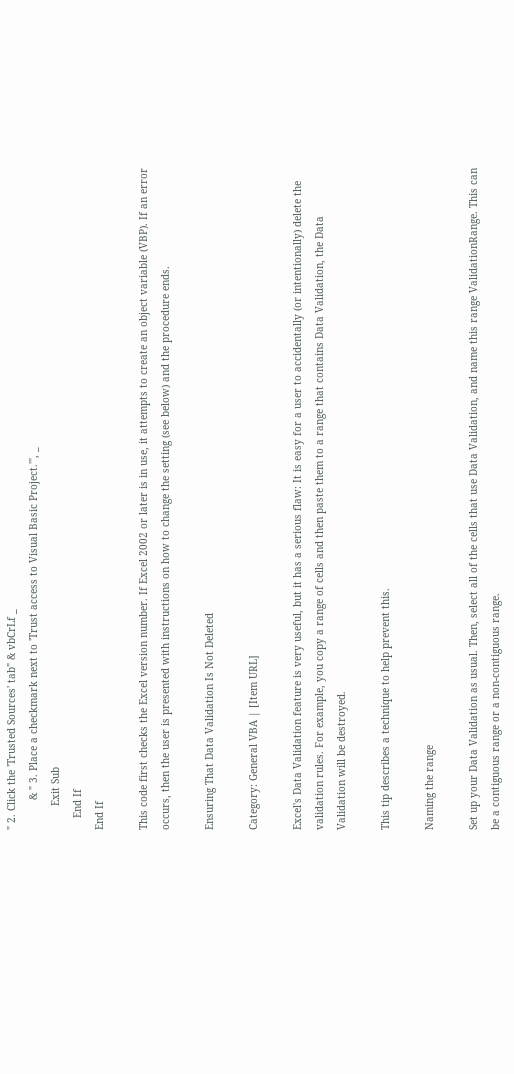" 2. Click the 'Trusted Sources' tab" & vbCrLf _
          & " 3. Place a checkmark next to 'Trust access to Visual Basic Project.'", _
        Exit Sub
    End If
End If

This code first checks the Excel version number. If Excel 2002 or later is in use, it attempts to create an object variable (VBP). If an error occurs, then the user is presented with instructions on how to change the setting (see below) and the procedure ends.

Ensuring That Data Validation Is Not Deleted

Category: General VBA | [Item URL]

Excel's Data Validation feature is very useful, but it has a serious flaw: It is easy for a user to accidentally (or intentionally) delete the validation rules. For example, you copy a range of cells and then paste them to a range that contains Data Validation, the Data Validation will be destroyed.

This tip describes a technique to help prevent this.

Naming the range

Set up your Data Validation as usual. Then, select all of the cells that use Data Validation, and name this range ValidationRange. This can be a contiguous range or a non-contiguous range.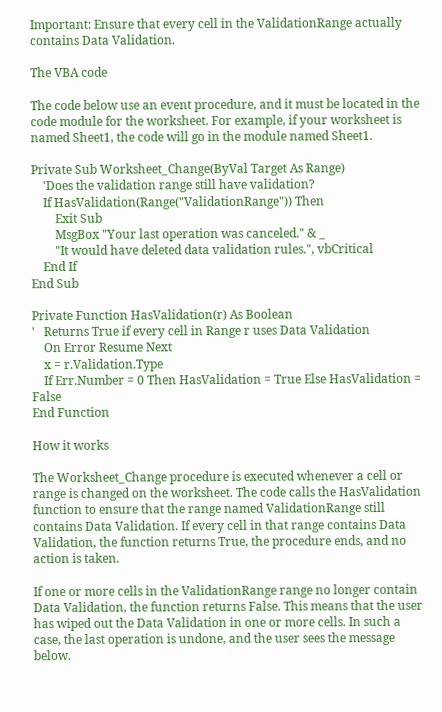Important: Ensure that every cell in the ValidationRange actually contains Data Validation.

The VBA code

The code below use an event procedure, and it must be located in the code module for the worksheet. For example, if your worksheet is named Sheet1, the code will go in the module named Sheet1.

Private Sub Worksheet_Change(ByVal Target As Range)
    'Does the validation range still have validation?
    If HasValidation(Range("ValidationRange")) Then
        Exit Sub
        MsgBox "Your last operation was canceled." & _
        "It would have deleted data validation rules.", vbCritical
    End If
End Sub

Private Function HasValidation(r) As Boolean
'   Returns True if every cell in Range r uses Data Validation
    On Error Resume Next
    x = r.Validation.Type
    If Err.Number = 0 Then HasValidation = True Else HasValidation = False
End Function

How it works

The Worksheet_Change procedure is executed whenever a cell or range is changed on the worksheet. The code calls the HasValidation function to ensure that the range named ValidationRange still contains Data Validation. If every cell in that range contains Data Validation, the function returns True, the procedure ends, and no action is taken.

If one or more cells in the ValidationRange range no longer contain Data Validation, the function returns False. This means that the user has wiped out the Data Validation in one or more cells. In such a case, the last operation is undone, and the user sees the message below.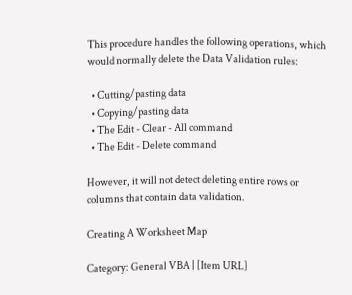This procedure handles the following operations, which would normally delete the Data Validation rules:

  • Cutting/pasting data
  • Copying/pasting data
  • The Edit - Clear - All command
  • The Edit - Delete command

However, it will not detect deleting entire rows or columns that contain data validation.

Creating A Worksheet Map

Category: General VBA | [Item URL]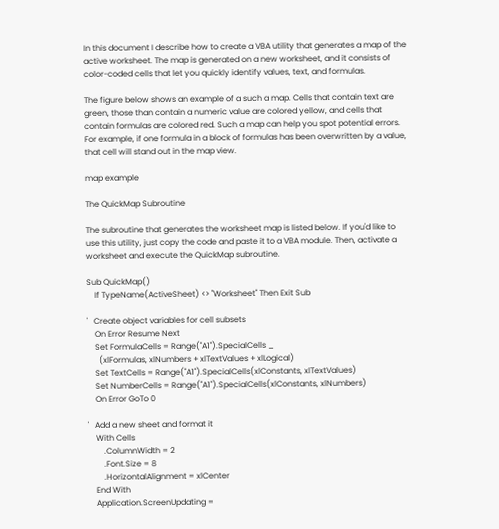In this document I describe how to create a VBA utility that generates a map of the active worksheet. The map is generated on a new worksheet, and it consists of color-coded cells that let you quickly identify values, text, and formulas.

The figure below shows an example of a such a map. Cells that contain text are green, those than contain a numeric value are colored yellow, and cells that contain formulas are colored red. Such a map can help you spot potential errors. For example, if one formula in a block of formulas has been overwritten by a value, that cell will stand out in the map view.

map example

The QuickMap Subroutine

The subroutine that generates the worksheet map is listed below. If you'd like to use this utility, just copy the code and paste it to a VBA module. Then, activate a worksheet and execute the QuickMap subroutine.

Sub QuickMap()
    If TypeName(ActiveSheet) <> "Worksheet" Then Exit Sub

'   Create object variables for cell subsets
    On Error Resume Next
    Set FormulaCells = Range("A1").SpecialCells _
      (xlFormulas, xlNumbers + xlTextValues + xlLogical)
    Set TextCells = Range("A1").SpecialCells(xlConstants, xlTextValues)
    Set NumberCells = Range("A1").SpecialCells(xlConstants, xlNumbers)
    On Error GoTo 0

'   Add a new sheet and format it
    With Cells
        .ColumnWidth = 2
        .Font.Size = 8
        .HorizontalAlignment = xlCenter
    End With
    Application.ScreenUpdating =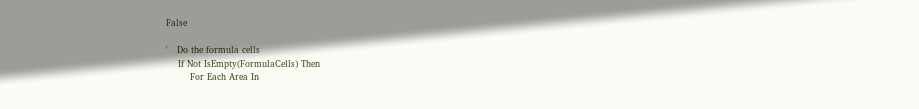False

'   Do the formula cells
    If Not IsEmpty(FormulaCells) Then
        For Each Area In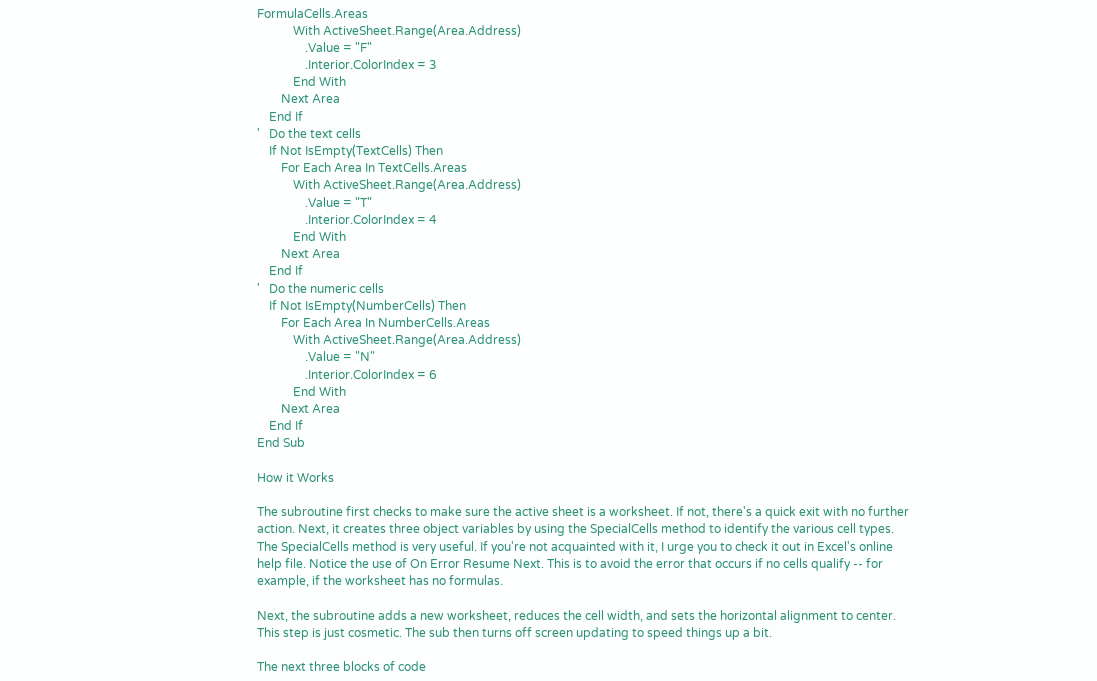FormulaCells.Areas
            With ActiveSheet.Range(Area.Address)
                .Value = "F"
                .Interior.ColorIndex = 3
            End With
        Next Area
    End If
'   Do the text cells
    If Not IsEmpty(TextCells) Then
        For Each Area In TextCells.Areas
            With ActiveSheet.Range(Area.Address)
                .Value = "T"
                .Interior.ColorIndex = 4
            End With
        Next Area
    End If
'   Do the numeric cells
    If Not IsEmpty(NumberCells) Then
        For Each Area In NumberCells.Areas
            With ActiveSheet.Range(Area.Address)
                .Value = "N"
                .Interior.ColorIndex = 6
            End With
        Next Area
    End If
End Sub

How it Works

The subroutine first checks to make sure the active sheet is a worksheet. If not, there's a quick exit with no further action. Next, it creates three object variables by using the SpecialCells method to identify the various cell types. The SpecialCells method is very useful. If you're not acquainted with it, I urge you to check it out in Excel's online help file. Notice the use of On Error Resume Next. This is to avoid the error that occurs if no cells qualify -- for example, if the worksheet has no formulas.

Next, the subroutine adds a new worksheet, reduces the cell width, and sets the horizontal alignment to center. This step is just cosmetic. The sub then turns off screen updating to speed things up a bit.

The next three blocks of code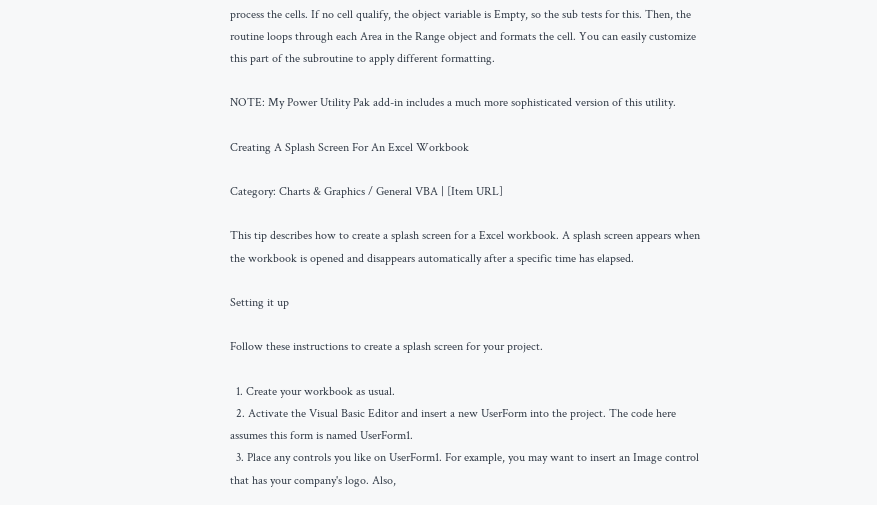process the cells. If no cell qualify, the object variable is Empty, so the sub tests for this. Then, the routine loops through each Area in the Range object and formats the cell. You can easily customize this part of the subroutine to apply different formatting.

NOTE: My Power Utility Pak add-in includes a much more sophisticated version of this utility.

Creating A Splash Screen For An Excel Workbook

Category: Charts & Graphics / General VBA | [Item URL]

This tip describes how to create a splash screen for a Excel workbook. A splash screen appears when the workbook is opened and disappears automatically after a specific time has elapsed.

Setting it up

Follow these instructions to create a splash screen for your project.

  1. Create your workbook as usual.
  2. Activate the Visual Basic Editor and insert a new UserForm into the project. The code here assumes this form is named UserForm1.
  3. Place any controls you like on UserForm1. For example, you may want to insert an Image control that has your company's logo. Also,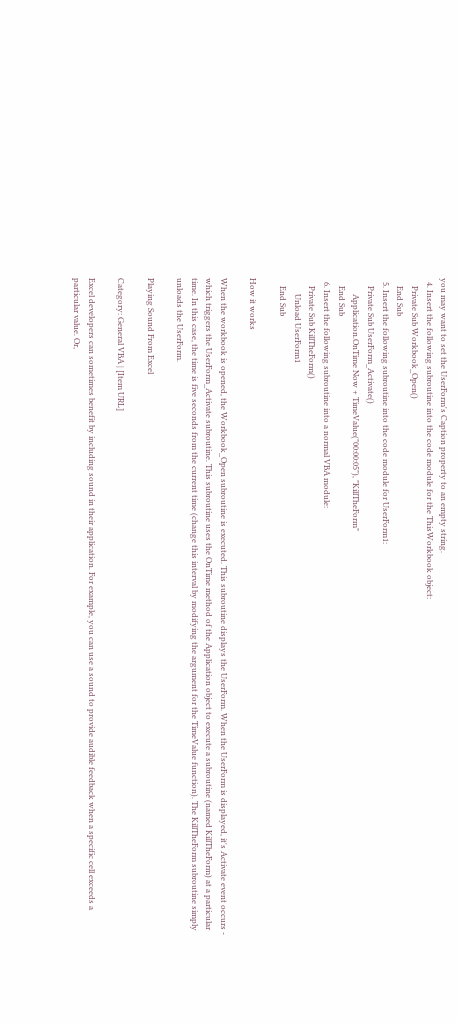you may want to set the UserForm's Caption property to an empty string.
  4. Insert the following subroutine into the code module for the ThisWorkbook object:
    Private Sub Workbook_Open()
    End Sub
  5. Insert the following subroutine into the code module for UserForm1:
    Private Sub UserForm_Activate()
        Application.OnTime Now + TimeValue("00:00:05"), "KillTheForm"
    End Sub
  6. Insert the following subroutine into a normal VBA module:
    Private Sub KillTheForm()
        Unload UserForm1
    End Sub

How it works

When the workbook is opened, the Workbook_Open subroutine is executed. This subroutine displays the UserForm. When the UserForm is displayed, it's Activate event occurs - which triggers the UserForm_Activate subroutine. This subroutine uses the OnTime method of the Application object to execute a subroutine (named KillTheForm) at a particular time. In this case, the time is five seconds from the current time (change this interval by modifying the argument for the TimeValue function). The KillTheForm subroutine simply unloads the UserForm.

Playing Sound From Excel

Category: General VBA | [Item URL]

Excel developers can sometimes benefit by including sound in their application. For example, you can use a sound to provide audible feedback when a specific cell exceeds a particular value. Or,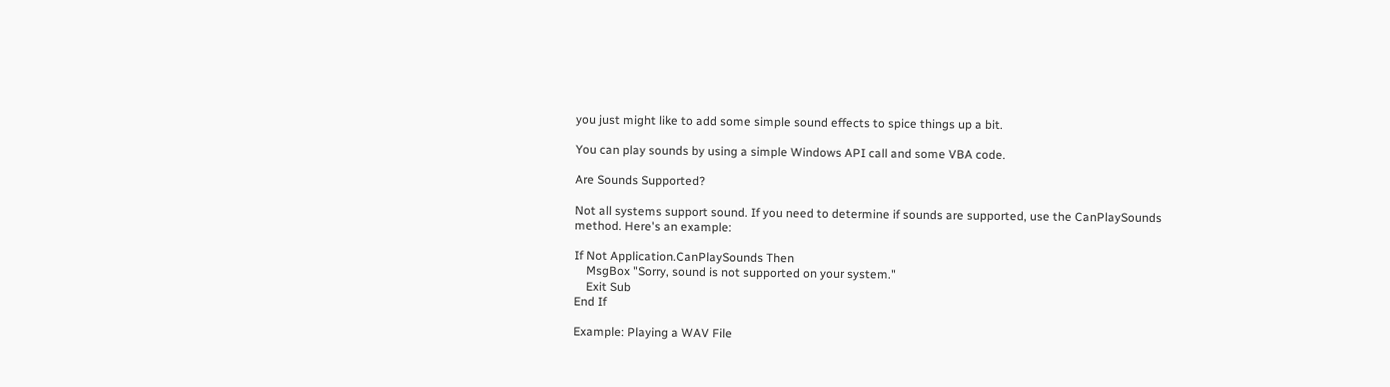you just might like to add some simple sound effects to spice things up a bit.

You can play sounds by using a simple Windows API call and some VBA code.

Are Sounds Supported?

Not all systems support sound. If you need to determine if sounds are supported, use the CanPlaySounds method. Here's an example:

If Not Application.CanPlaySounds Then
    MsgBox "Sorry, sound is not supported on your system."
    Exit Sub
End If

Example: Playing a WAV File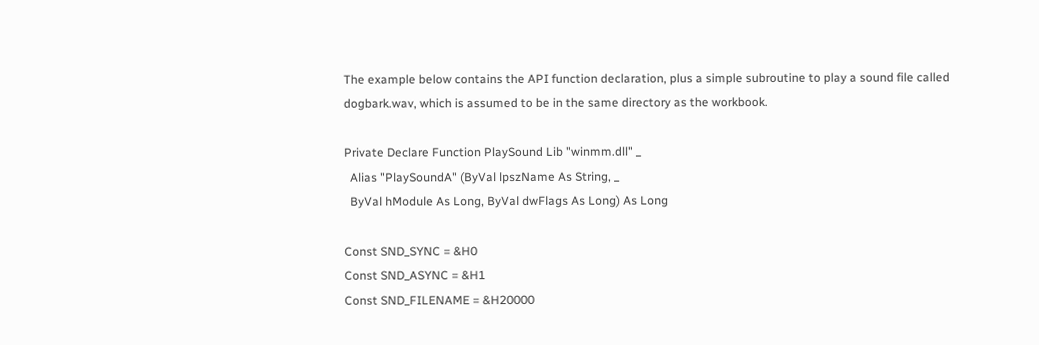The example below contains the API function declaration, plus a simple subroutine to play a sound file called dogbark.wav, which is assumed to be in the same directory as the workbook.

Private Declare Function PlaySound Lib "winmm.dll" _
  Alias "PlaySoundA" (ByVal lpszName As String, _
  ByVal hModule As Long, ByVal dwFlags As Long) As Long

Const SND_SYNC = &H0
Const SND_ASYNC = &H1
Const SND_FILENAME = &H20000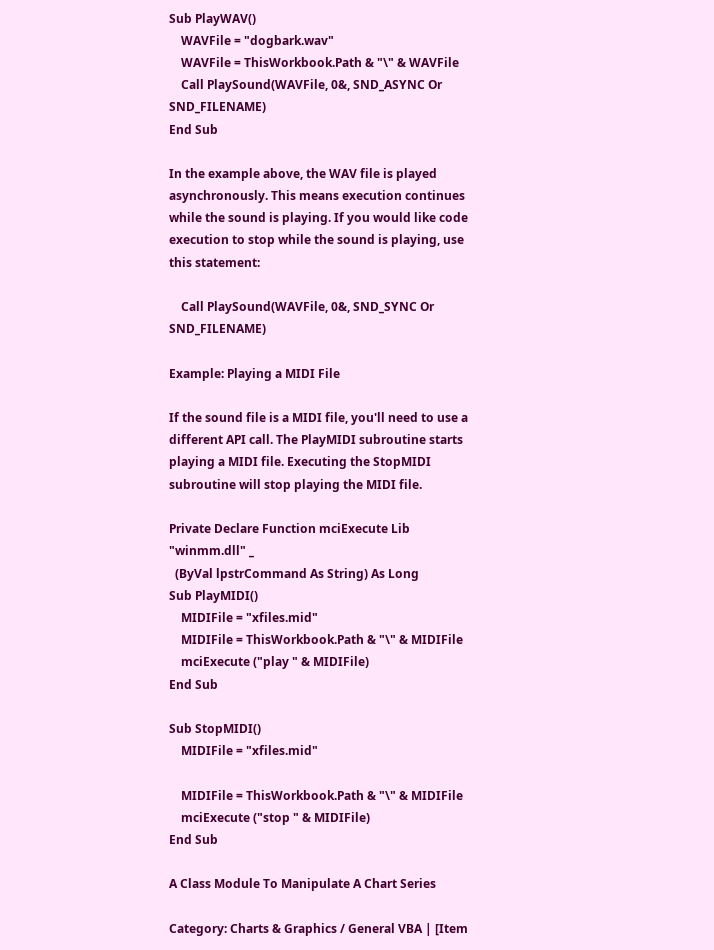Sub PlayWAV()
    WAVFile = "dogbark.wav"
    WAVFile = ThisWorkbook.Path & "\" & WAVFile
    Call PlaySound(WAVFile, 0&, SND_ASYNC Or SND_FILENAME)
End Sub

In the example above, the WAV file is played asynchronously. This means execution continues while the sound is playing. If you would like code execution to stop while the sound is playing, use this statement:

    Call PlaySound(WAVFile, 0&, SND_SYNC Or SND_FILENAME)

Example: Playing a MIDI File

If the sound file is a MIDI file, you'll need to use a different API call. The PlayMIDI subroutine starts playing a MIDI file. Executing the StopMIDI subroutine will stop playing the MIDI file.

Private Declare Function mciExecute Lib "winmm.dll" _
  (ByVal lpstrCommand As String) As Long
Sub PlayMIDI()
    MIDIFile = "xfiles.mid"
    MIDIFile = ThisWorkbook.Path & "\" & MIDIFile
    mciExecute ("play " & MIDIFile)
End Sub

Sub StopMIDI()
    MIDIFile = "xfiles.mid"

    MIDIFile = ThisWorkbook.Path & "\" & MIDIFile
    mciExecute ("stop " & MIDIFile)
End Sub

A Class Module To Manipulate A Chart Series

Category: Charts & Graphics / General VBA | [Item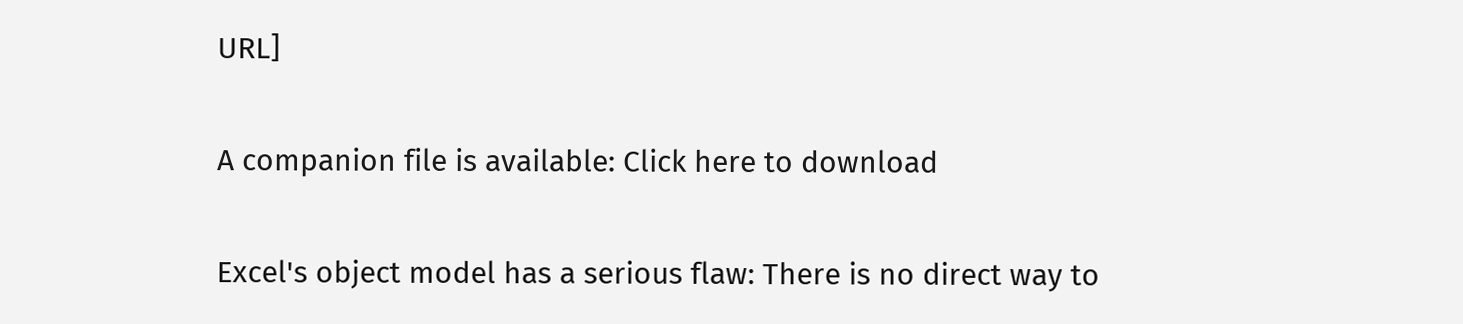URL]

A companion file is available: Click here to download

Excel's object model has a serious flaw: There is no direct way to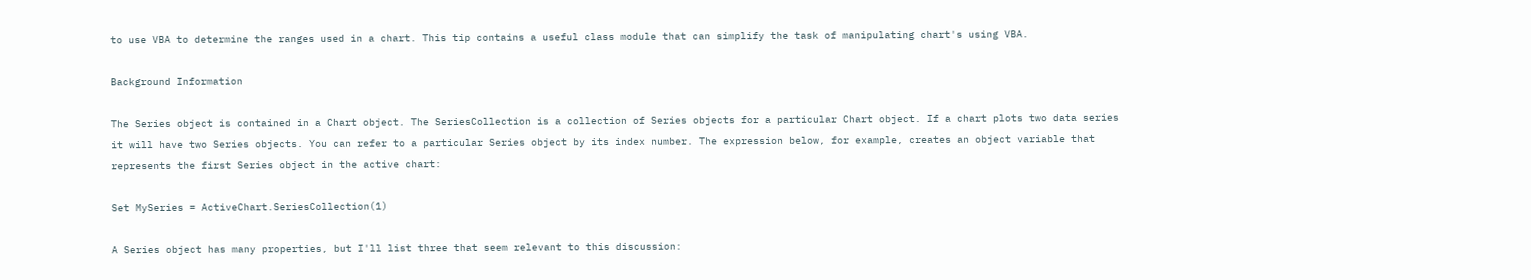to use VBA to determine the ranges used in a chart. This tip contains a useful class module that can simplify the task of manipulating chart's using VBA.

Background Information

The Series object is contained in a Chart object. The SeriesCollection is a collection of Series objects for a particular Chart object. If a chart plots two data series it will have two Series objects. You can refer to a particular Series object by its index number. The expression below, for example, creates an object variable that represents the first Series object in the active chart:

Set MySeries = ActiveChart.SeriesCollection(1)

A Series object has many properties, but I'll list three that seem relevant to this discussion: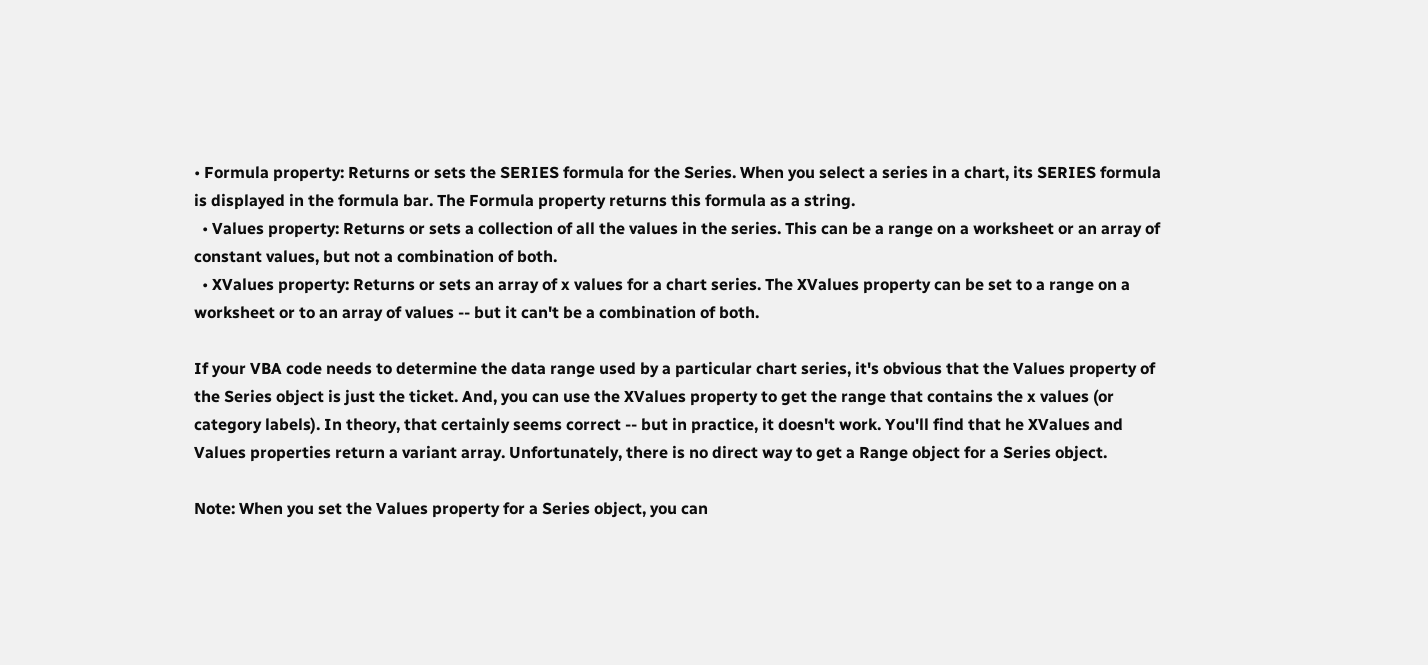• Formula property: Returns or sets the SERIES formula for the Series. When you select a series in a chart, its SERIES formula is displayed in the formula bar. The Formula property returns this formula as a string.
  • Values property: Returns or sets a collection of all the values in the series. This can be a range on a worksheet or an array of constant values, but not a combination of both.
  • XValues property: Returns or sets an array of x values for a chart series. The XValues property can be set to a range on a worksheet or to an array of values -- but it can't be a combination of both.

If your VBA code needs to determine the data range used by a particular chart series, it's obvious that the Values property of the Series object is just the ticket. And, you can use the XValues property to get the range that contains the x values (or category labels). In theory, that certainly seems correct -- but in practice, it doesn't work. You'll find that he XValues and Values properties return a variant array. Unfortunately, there is no direct way to get a Range object for a Series object.

Note: When you set the Values property for a Series object, you can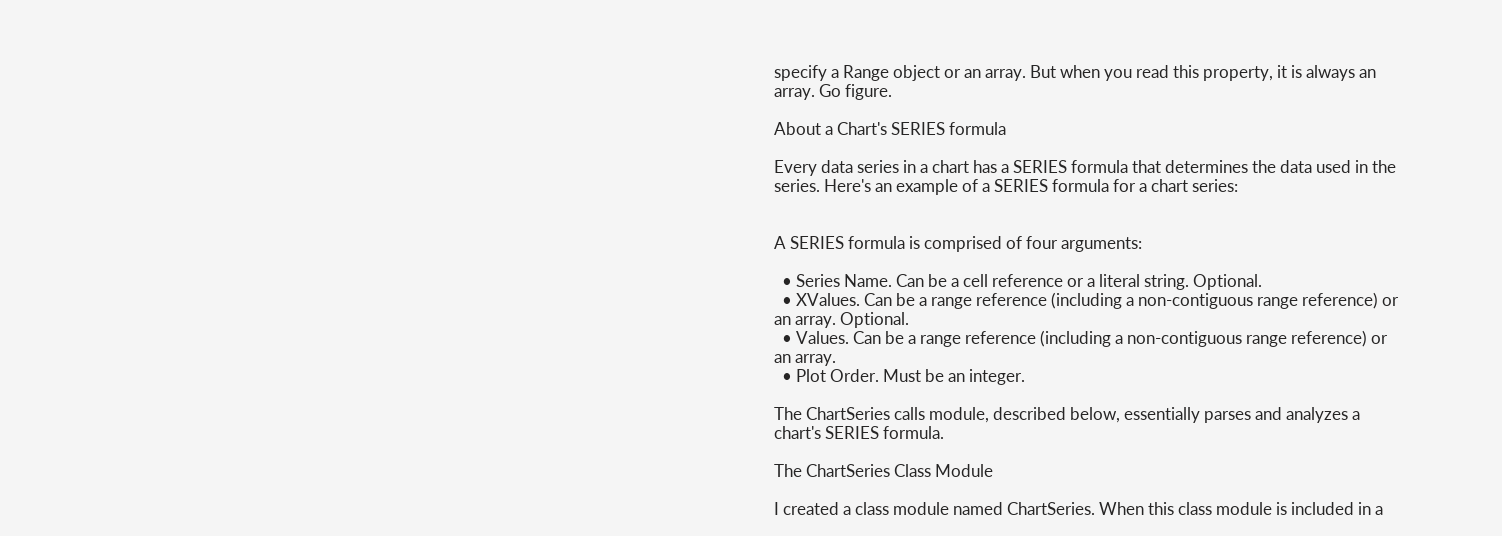specify a Range object or an array. But when you read this property, it is always an array. Go figure.

About a Chart's SERIES formula

Every data series in a chart has a SERIES formula that determines the data used in the series. Here's an example of a SERIES formula for a chart series:


A SERIES formula is comprised of four arguments:

  • Series Name. Can be a cell reference or a literal string. Optional.
  • XValues. Can be a range reference (including a non-contiguous range reference) or an array. Optional.
  • Values. Can be a range reference (including a non-contiguous range reference) or an array.
  • Plot Order. Must be an integer.

The ChartSeries calls module, described below, essentially parses and analyzes a chart's SERIES formula.

The ChartSeries Class Module

I created a class module named ChartSeries. When this class module is included in a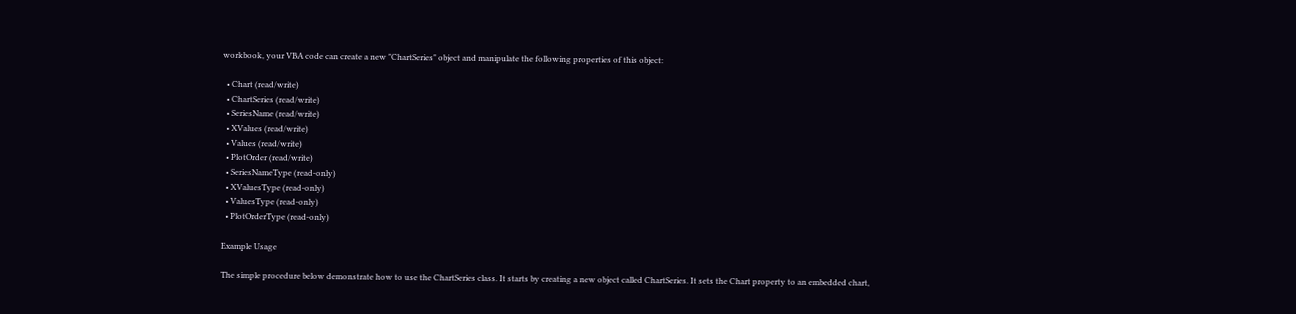workbook, your VBA code can create a new "ChartSeries" object and manipulate the following properties of this object:

  • Chart (read/write)
  • ChartSeries (read/write)
  • SeriesName (read/write)
  • XValues (read/write)
  • Values (read/write)
  • PlotOrder (read/write)
  • SeriesNameType (read-only)
  • XValuesType (read-only)
  • ValuesType (read-only)
  • PlotOrderType (read-only)

Example Usage

The simple procedure below demonstrate how to use the ChartSeries class. It starts by creating a new object called ChartSeries. It sets the Chart property to an embedded chart,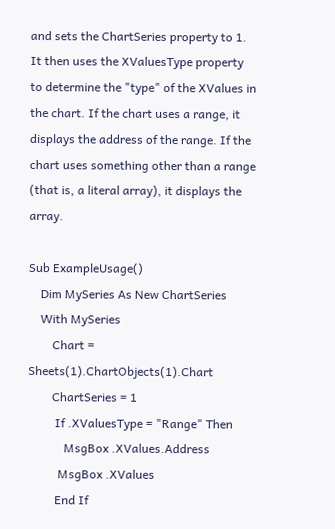and sets the ChartSeries property to 1. It then uses the XValuesType property to determine the "type" of the XValues in the chart. If the chart uses a range, it displays the address of the range. If the chart uses something other than a range (that is, a literal array), it displays the array.

Sub ExampleUsage()
    Dim MySeries As New ChartSeries
    With MySeries
        Chart = Sheets(1).ChartObjects(1).Chart
        ChartSeries = 1
         If .XValuesType = "Range" Then
            MsgBox .XValues.Address
          MsgBox .XValues
         End If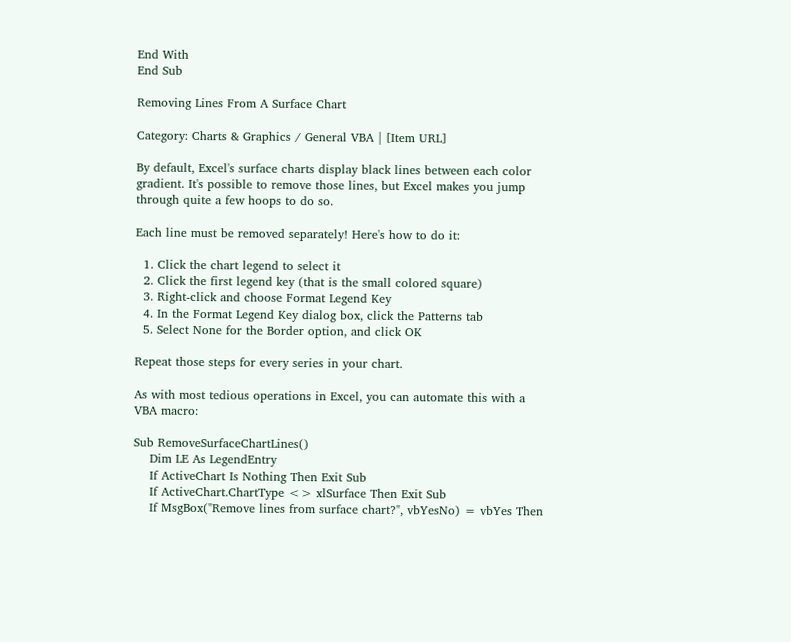End With
End Sub

Removing Lines From A Surface Chart

Category: Charts & Graphics / General VBA | [Item URL]

By default, Excel's surface charts display black lines between each color gradient. It's possible to remove those lines, but Excel makes you jump through quite a few hoops to do so.

Each line must be removed separately! Here's how to do it:

  1. Click the chart legend to select it
  2. Click the first legend key (that is the small colored square)
  3. Right-click and choose Format Legend Key
  4. In the Format Legend Key dialog box, click the Patterns tab
  5. Select None for the Border option, and click OK

Repeat those steps for every series in your chart.

As with most tedious operations in Excel, you can automate this with a VBA macro:

Sub RemoveSurfaceChartLines()
    Dim LE As LegendEntry
    If ActiveChart Is Nothing Then Exit Sub
    If ActiveChart.ChartType <> xlSurface Then Exit Sub
    If MsgBox("Remove lines from surface chart?", vbYesNo) = vbYes Then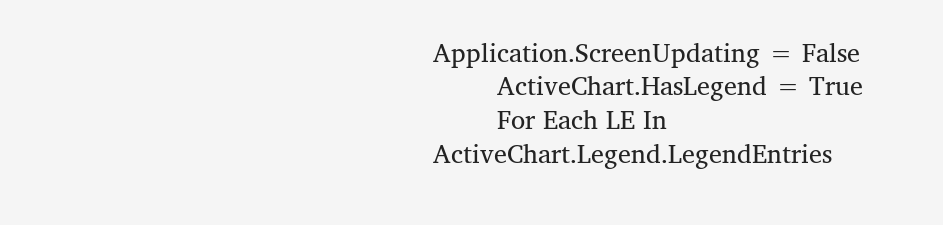Application.ScreenUpdating = False
        ActiveChart.HasLegend = True
        For Each LE In ActiveChart.Legend.LegendEntries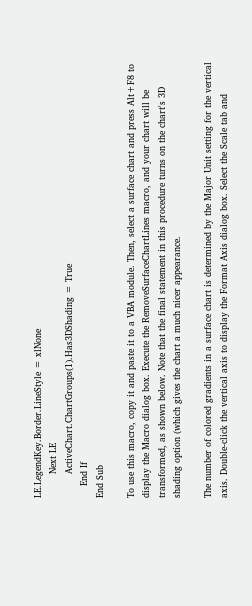LE.LegendKey.Border.LineStyle = xlNone
        Next LE
        ActiveChart.ChartGroups(1).Has3DShading = True
    End If
End Sub

To use this macro, copy it and paste it to a VBA module. Then, select a surface chart and press Alt+F8 to display the Macro dialog box. Execute the RemoveSurfaceChartLines macro, and your chart will be transformed, as shown below. Note that the final statement in this procedure turns on the chart's 3D shading option (which gives the chart a much nicer appearance.

The number of colored gradients in a surface chart is determined by the Major Unit setting for the vertical axis. Double-click the vertical axis to display the Format Axis dialog box. Select the Scale tab and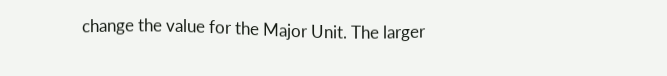change the value for the Major Unit. The larger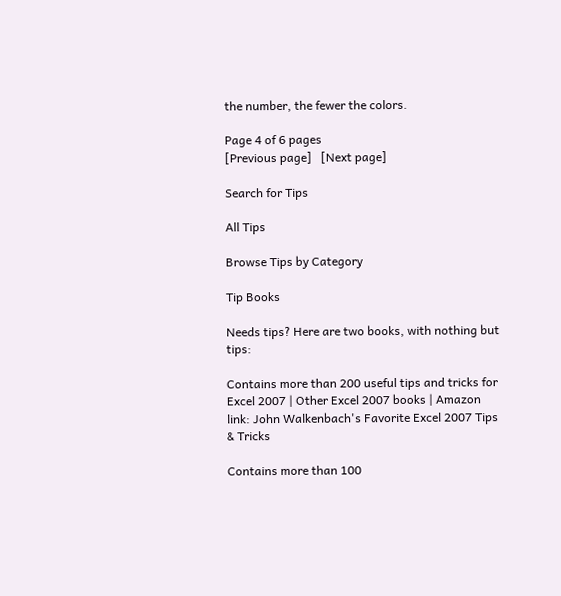the number, the fewer the colors.

Page 4 of 6 pages
[Previous page]   [Next page]

Search for Tips

All Tips

Browse Tips by Category

Tip Books

Needs tips? Here are two books, with nothing but tips:

Contains more than 200 useful tips and tricks for Excel 2007 | Other Excel 2007 books | Amazon link: John Walkenbach's Favorite Excel 2007 Tips & Tricks

Contains more than 100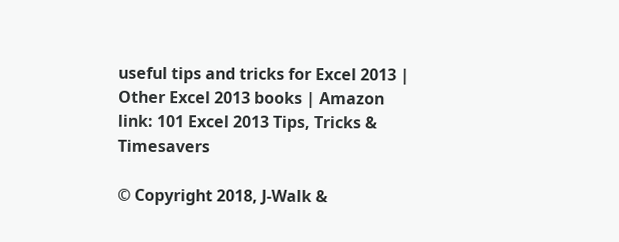useful tips and tricks for Excel 2013 | Other Excel 2013 books | Amazon link: 101 Excel 2013 Tips, Tricks & Timesavers

© Copyright 2018, J-Walk &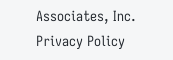Associates, Inc.
Privacy Policy